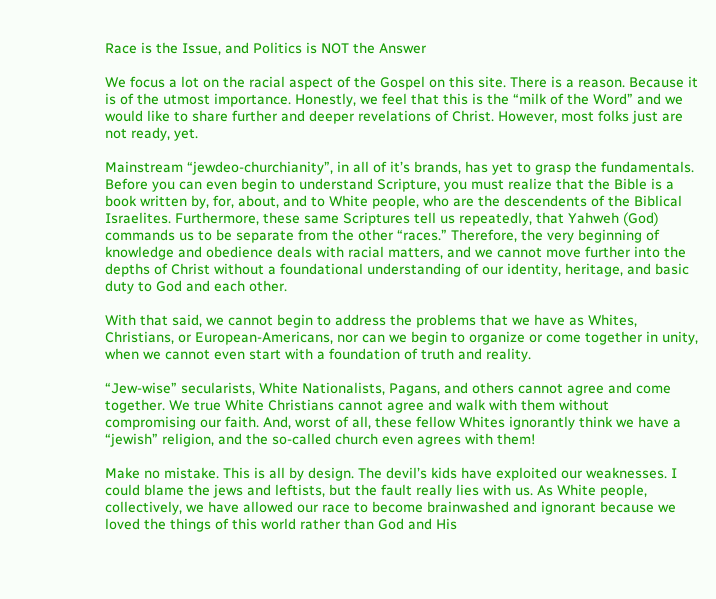Race is the Issue, and Politics is NOT the Answer

We focus a lot on the racial aspect of the Gospel on this site. There is a reason. Because it is of the utmost importance. Honestly, we feel that this is the “milk of the Word” and we would like to share further and deeper revelations of Christ. However, most folks just are not ready, yet.

Mainstream “jewdeo-churchianity”, in all of it’s brands, has yet to grasp the fundamentals. Before you can even begin to understand Scripture, you must realize that the Bible is a book written by, for, about, and to White people, who are the descendents of the Biblical Israelites. Furthermore, these same Scriptures tell us repeatedly, that Yahweh (God) commands us to be separate from the other “races.” Therefore, the very beginning of knowledge and obedience deals with racial matters, and we cannot move further into the depths of Christ without a foundational understanding of our identity, heritage, and basic duty to God and each other.

With that said, we cannot begin to address the problems that we have as Whites, Christians, or European-Americans, nor can we begin to organize or come together in unity, when we cannot even start with a foundation of truth and reality.

“Jew-wise” secularists, White Nationalists, Pagans, and others cannot agree and come together. We true White Christians cannot agree and walk with them without compromising our faith. And, worst of all, these fellow Whites ignorantly think we have a “jewish” religion, and the so-called church even agrees with them!

Make no mistake. This is all by design. The devil’s kids have exploited our weaknesses. I could blame the jews and leftists, but the fault really lies with us. As White people, collectively, we have allowed our race to become brainwashed and ignorant because we loved the things of this world rather than God and His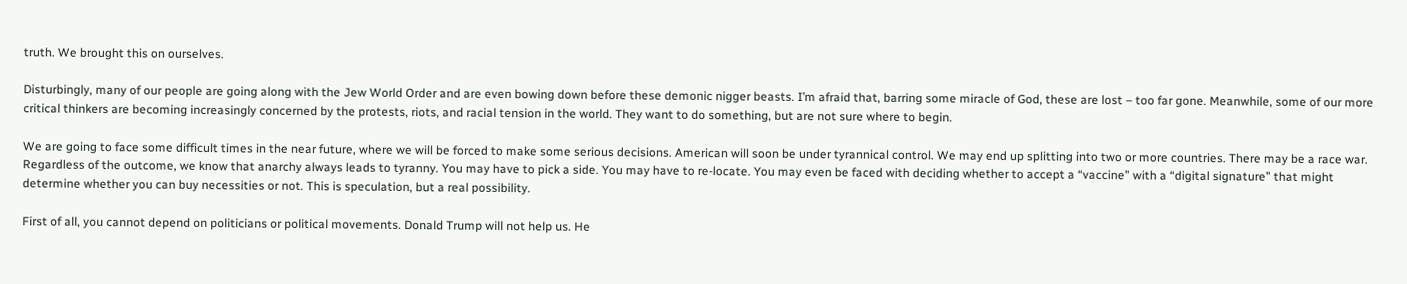truth. We brought this on ourselves.

Disturbingly, many of our people are going along with the Jew World Order and are even bowing down before these demonic nigger beasts. I’m afraid that, barring some miracle of God, these are lost – too far gone. Meanwhile, some of our more critical thinkers are becoming increasingly concerned by the protests, riots, and racial tension in the world. They want to do something, but are not sure where to begin.

We are going to face some difficult times in the near future, where we will be forced to make some serious decisions. American will soon be under tyrannical control. We may end up splitting into two or more countries. There may be a race war. Regardless of the outcome, we know that anarchy always leads to tyranny. You may have to pick a side. You may have to re-locate. You may even be faced with deciding whether to accept a “vaccine” with a “digital signature” that might determine whether you can buy necessities or not. This is speculation, but a real possibility.

First of all, you cannot depend on politicians or political movements. Donald Trump will not help us. He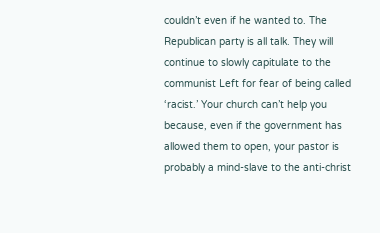couldn’t even if he wanted to. The Republican party is all talk. They will continue to slowly capitulate to the communist Left for fear of being called ‘racist.’ Your church can’t help you because, even if the government has allowed them to open, your pastor is probably a mind-slave to the anti-christ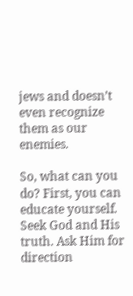jews and doesn’t even recognize them as our enemies.

So, what can you do? First, you can educate yourself. Seek God and His truth. Ask Him for direction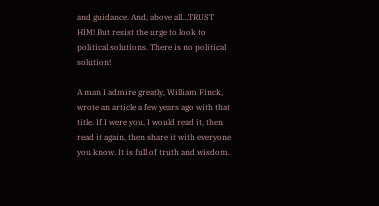and guidance. And, above all…TRUST HIM! But resist the urge to look to political solutions. There is no political solution!

A man I admire greatly, William Finck, wrote an article a few years ago with that title. If I were you, I would read it, then read it again, then share it with everyone you know. It is full of truth and wisdom.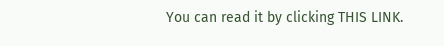You can read it by clicking THIS LINK.